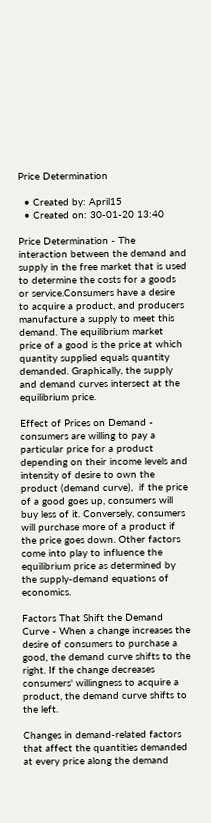Price Determination

  • Created by: April15
  • Created on: 30-01-20 13:40

Price Determination - The interaction between the demand and supply in the free market that is used to determine the costs for a goods or service.Consumers have a desire to acquire a product, and producers manufacture a supply to meet this demand. The equilibrium market price of a good is the price at which quantity supplied equals quantity demanded. Graphically, the supply and demand curves intersect at the equilibrium price.

Effect of Prices on Demand - consumers are willing to pay a particular price for a product depending on their income levels and intensity of desire to own the product (demand curve),  if the price of a good goes up, consumers will buy less of it. Conversely, consumers will purchase more of a product if the price goes down. Other factors come into play to influence the equilibrium price as determined by the supply-demand equations of economics.

Factors That Shift the Demand Curve - When a change increases the desire of consumers to purchase a good, the demand curve shifts to the right. If the change decreases consumers' willingness to acquire a product, the demand curve shifts to the left.

Changes in demand-related factors that affect the quantities demanded at every price along the demand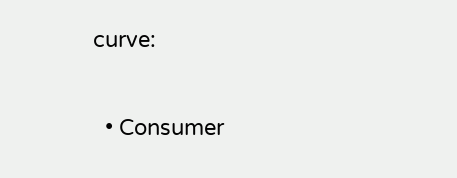curve:

  • Consumer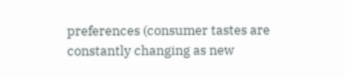preferences (consumer tastes are constantly changing as new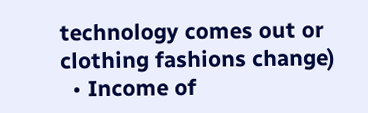technology comes out or clothing fashions change)
  • Income of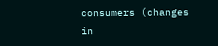consumers (changes in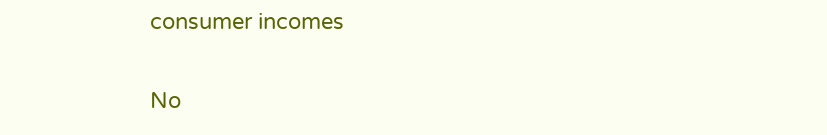consumer incomes


No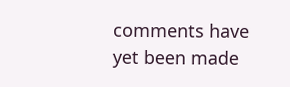comments have yet been made